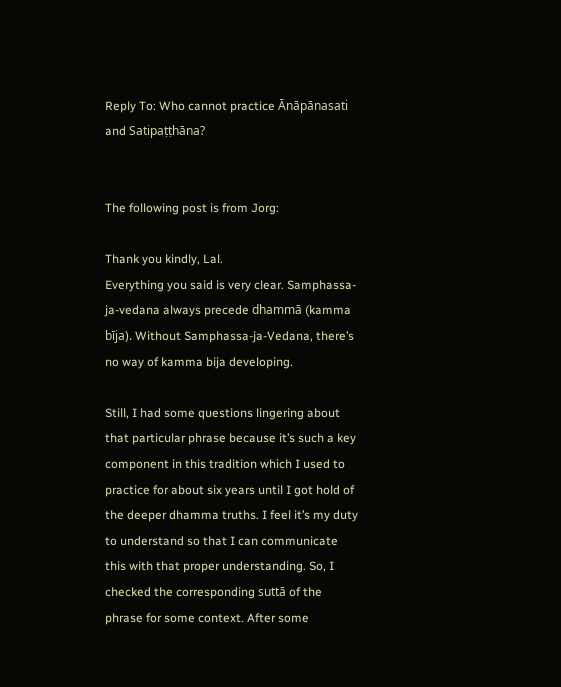Reply To: Who cannot practice Ānāpānasati and Satipaṭṭhāna?


The following post is from Jorg:

Thank you kindly, Lal.
Everything you said is very clear. Samphassa-ja-vedana always precede dhammā (kamma bīja). Without Samphassa-ja-Vedana, there’s no way of kamma bija developing.

Still, I had some questions lingering about that particular phrase because it’s such a key component in this tradition which I used to practice for about six years until I got hold of the deeper dhamma truths. I feel it’s my duty to understand so that I can communicate this with that proper understanding. So, I checked the corresponding suttā of the phrase for some context. After some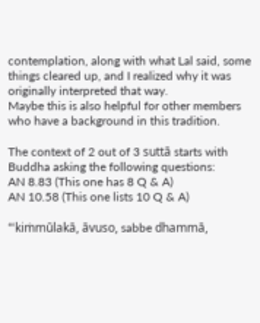contemplation, along with what Lal said, some things cleared up, and I realized why it was originally interpreted that way.
Maybe this is also helpful for other members who have a background in this tradition.

The context of 2 out of 3 suttā starts with Buddha asking the following questions:
AN 8.83 (This one has 8 Q & A)
AN 10.58 (This one lists 10 Q & A)

“‘kiṁmūlakā, āvuso, sabbe dhammā,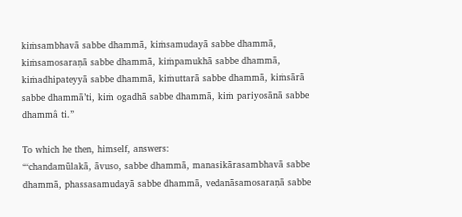kiṁsambhavā sabbe dhammā, kiṁsamudayā sabbe dhammā, kiṁsamosaraṇā sabbe dhammā, kiṁpamukhā sabbe dhammā, kiṁadhipateyyā sabbe dhammā, kiṁuttarā sabbe dhammā, kiṁsārā sabbe dhammā’ti, kiṁ ogadhā sabbe dhammā, kiṁ pariyosānā sabbe dhammâ ti.”

To which he then, himself, answers:
“‘chandamūlakā, āvuso, sabbe dhammā, manasikārasambhavā sabbe dhammā, phassasamudayā sabbe dhammā, vedanāsamosaraṇā sabbe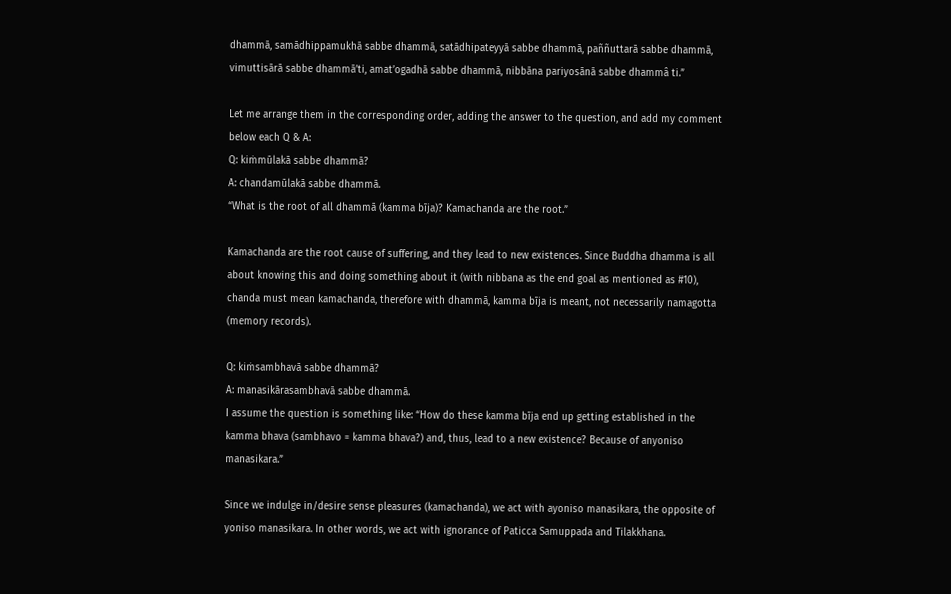dhammā, samādhippamukhā sabbe dhammā, satādhipateyyā sabbe dhammā, paññuttarā sabbe dhammā, vimuttisārā sabbe dhammā’ti, amat’ogadhā sabbe dhammā, nibbāna pariyosānā sabbe dhammâ ti.”

Let me arrange them in the corresponding order, adding the answer to the question, and add my comment below each Q & A:
Q: kiṁmūlakā sabbe dhammā?
A: chandamūlakā sabbe dhammā.
“What is the root of all dhammā (kamma bīja)? Kamachanda are the root.”

Kamachanda are the root cause of suffering, and they lead to new existences. Since Buddha dhamma is all about knowing this and doing something about it (with nibbana as the end goal as mentioned as #10), chanda must mean kamachanda, therefore with dhammā, kamma bīja is meant, not necessarily namagotta (memory records).

Q: kiṁsambhavā sabbe dhammā?
A: manasikārasambhavā sabbe dhammā.
I assume the question is something like: “How do these kamma bīja end up getting established in the kamma bhava (sambhavo = kamma bhava?) and, thus, lead to a new existence? Because of anyoniso manasikara.”

Since we indulge in/desire sense pleasures (kamachanda), we act with ayoniso manasikara, the opposite of yoniso manasikara. In other words, we act with ignorance of Paticca Samuppada and Tilakkhana.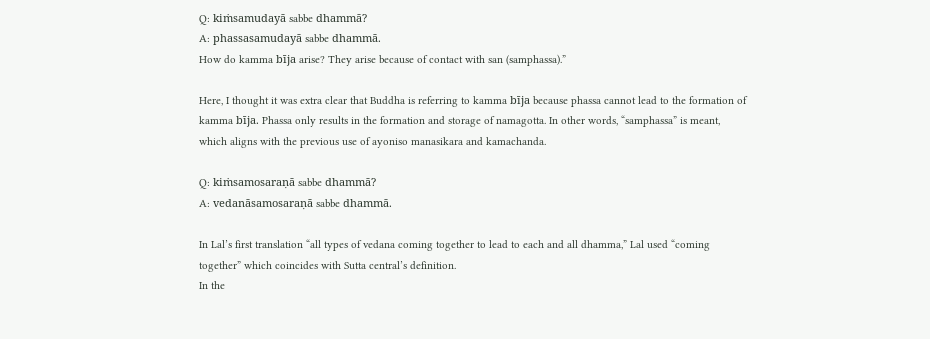Q: kiṁsamudayā sabbe dhammā?
A: phassasamudayā sabbe dhammā.
How do kamma bīja arise? They arise because of contact with san (samphassa).”

Here, I thought it was extra clear that Buddha is referring to kamma bīja because phassa cannot lead to the formation of kamma bīja. Phassa only results in the formation and storage of namagotta. In other words, “samphassa” is meant, which aligns with the previous use of ayoniso manasikara and kamachanda.

Q: kiṁsamosaraṇā sabbe dhammā?
A: vedanāsamosaraṇā sabbe dhammā.

In Lal’s first translation “all types of vedana coming together to lead to each and all dhamma,” Lal used “coming together” which coincides with Sutta central’s definition.
In the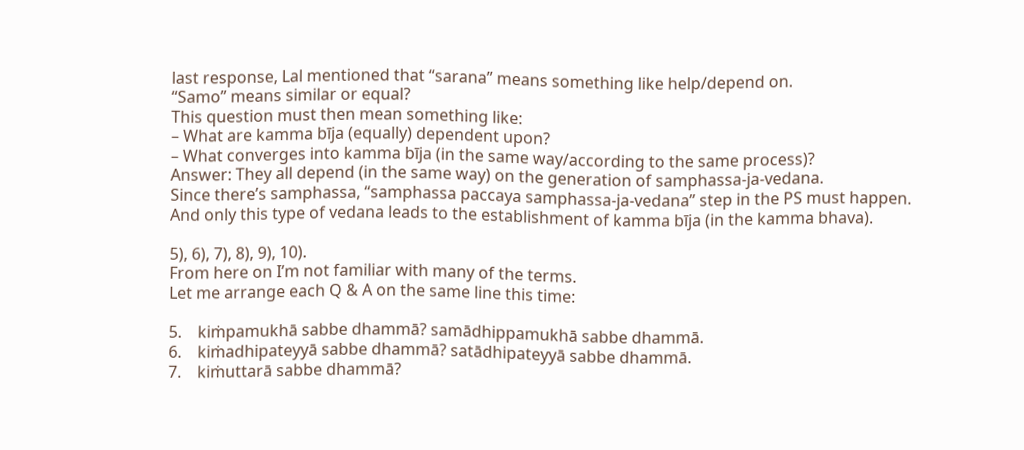last response, Lal mentioned that “sarana” means something like help/depend on.
“Samo” means similar or equal?
This question must then mean something like:
– What are kamma bīja (equally) dependent upon?
– What converges into kamma bīja (in the same way/according to the same process)?
Answer: They all depend (in the same way) on the generation of samphassa-ja-vedana.
Since there’s samphassa, “samphassa paccaya samphassa-ja-vedana” step in the PS must happen.
And only this type of vedana leads to the establishment of kamma bīja (in the kamma bhava).

5), 6), 7), 8), 9), 10).
From here on I’m not familiar with many of the terms.
Let me arrange each Q & A on the same line this time:

5.    kiṁpamukhā sabbe dhammā? samādhippamukhā sabbe dhammā.
6.    kiṁadhipateyyā sabbe dhammā? satādhipateyyā sabbe dhammā.
7.    kiṁuttarā sabbe dhammā?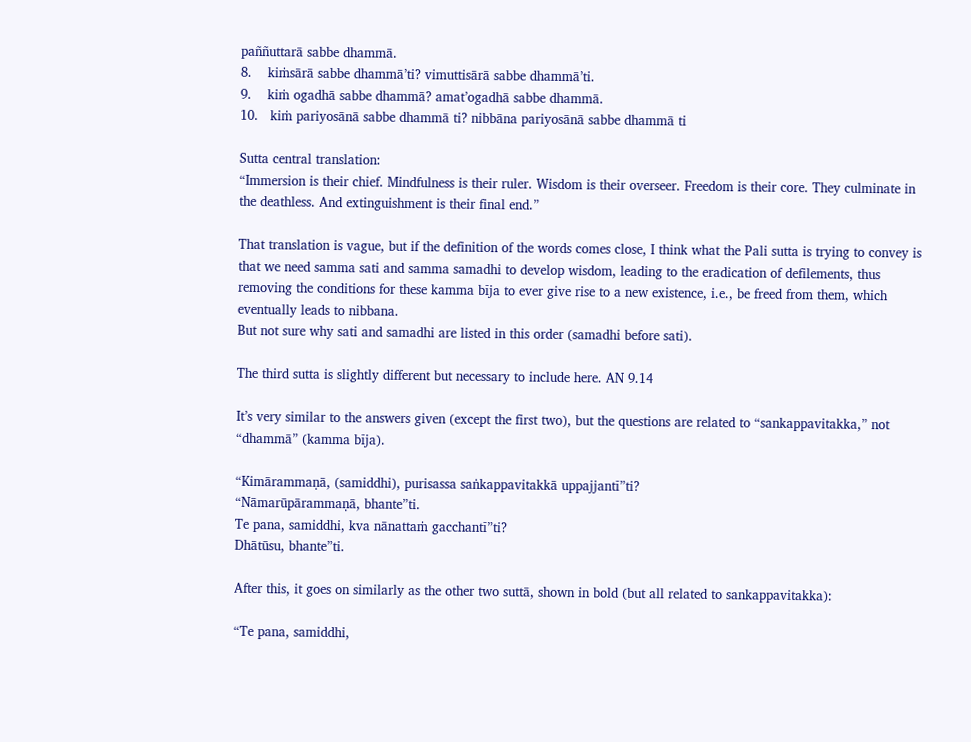paññuttarā sabbe dhammā.
8.    kiṁsārā sabbe dhammā’ti? vimuttisārā sabbe dhammā’ti.
9.    kiṁ ogadhā sabbe dhammā? amat’ogadhā sabbe dhammā.
10.   kiṁ pariyosānā sabbe dhammā ti? nibbāna pariyosānā sabbe dhammā ti

Sutta central translation:
“Immersion is their chief. Mindfulness is their ruler. Wisdom is their overseer. Freedom is their core. They culminate in the deathless. And extinguishment is their final end.”

That translation is vague, but if the definition of the words comes close, I think what the Pali sutta is trying to convey is that we need samma sati and samma samadhi to develop wisdom, leading to the eradication of defilements, thus removing the conditions for these kamma bīja to ever give rise to a new existence, i.e., be freed from them, which eventually leads to nibbana.
But not sure why sati and samadhi are listed in this order (samadhi before sati).

The third sutta is slightly different but necessary to include here. AN 9.14

It’s very similar to the answers given (except the first two), but the questions are related to “sankappavitakka,” not “dhammā” (kamma bīja).

“Kimārammaṇā, (samiddhi), purisassa saṅkappavitakkā uppajjantī”ti?
“Nāmarūpārammaṇā, bhante”ti.
Te pana, samiddhi, kva nānattaṁ gacchantī”ti?
Dhātūsu, bhante”ti.

After this, it goes on similarly as the other two suttā, shown in bold (but all related to sankappavitakka):

“Te pana, samiddhi,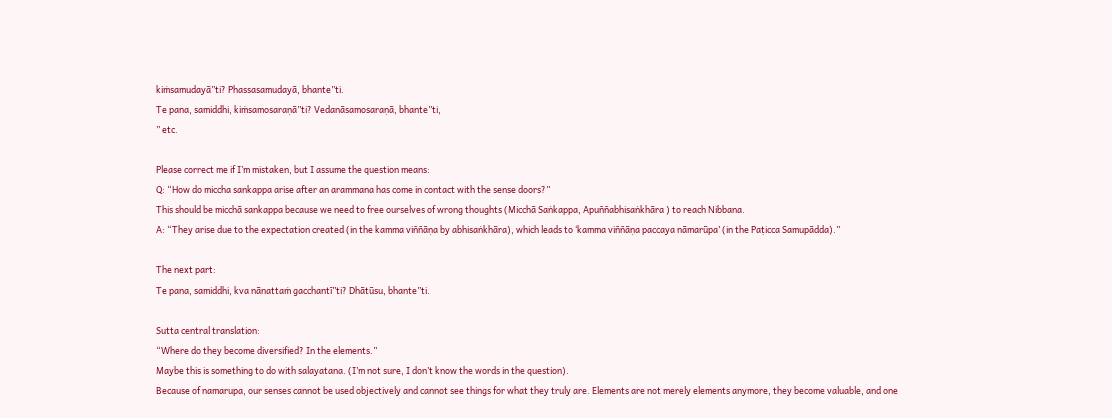kiṁsamudayā”ti? Phassasamudayā, bhante”ti.
Te pana, samiddhi, kiṁsamosaraṇā”ti? Vedanāsamosaraṇā, bhante”ti,
” etc.

Please correct me if I’m mistaken, but I assume the question means:
Q: “How do miccha sankappa arise after an arammana has come in contact with the sense doors?”
This should be micchā sankappa because we need to free ourselves of wrong thoughts (Micchā Saṅkappa, Apuññabhisaṅkhāra ) to reach Nibbana.
A: “They arise due to the expectation created (in the kamma viññāṇa by abhisaṅkhāra), which leads to ‘kamma viññāṇa paccaya nāmarūpa’ (in the Paṭicca Samupādda).”

The next part:
Te pana, samiddhi, kva nānattaṁ gacchantī”ti? Dhātūsu, bhante”ti.

Sutta central translation:
“Where do they become diversified? In the elements.”
Maybe this is something to do with salayatana. (I’m not sure, I don’t know the words in the question).
Because of namarupa, our senses cannot be used objectively and cannot see things for what they truly are. Elements are not merely elements anymore, they become valuable, and one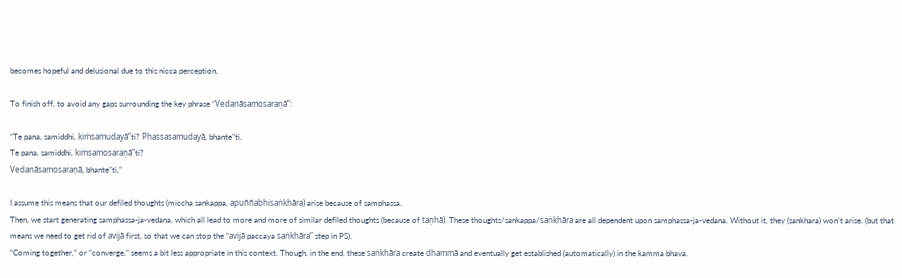becomes hopeful and delusional due to this nicca perception.

To finish off, to avoid any gaps surrounding the key phrase “Vedanāsamosaraṇā”:

“Te pana, samiddhi, kiṁsamudayā”ti? Phassasamudayā, bhante”ti.
Te pana, samiddhi, kiṁsamosaraṇā”ti?
Vedanāsamosaraṇā, bhante”ti,”

I assume this means that our defiled thoughts (miccha sankappa, apuññabhisaṅkhāra) arise because of samphassa.
Then, we start generating samphassa-ja-vedana, which all lead to more and more of similar defiled thoughts (because of taṇhā). These thoughts/sankappa/saṅkhāra are all dependent upon samphassa-ja-vedana. Without it, they (sankhara) won’t arise. (but that means we need to get rid of avijā first, so that we can stop the “avijā paccaya saṅkhāra” step in PS).
“Coming together,” or “converge,” seems a bit less appropriate in this context. Though, in the end, these saṅkhāra create dhammā and eventually get established (automatically) in the kamma bhava.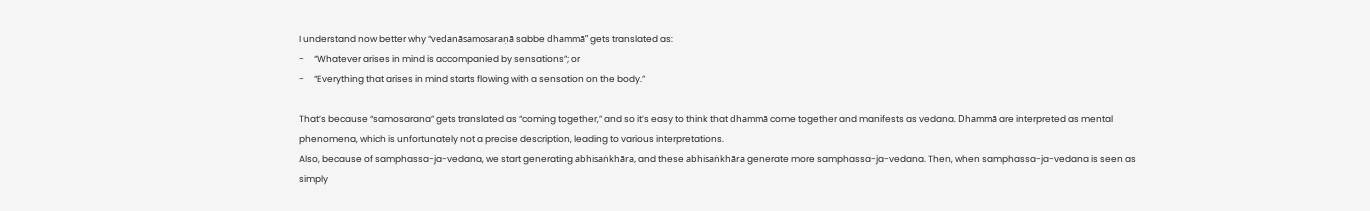I understand now better why “vedanāsamosaraṇā sabbe dhammā” gets translated as:
-     “Whatever arises in mind is accompanied by sensations”; or
-     “Everything that arises in mind starts flowing with a sensation on the body.”

That’s because “samosarana” gets translated as “coming together,” and so it’s easy to think that dhammā come together and manifests as vedana. Dhammā are interpreted as mental phenomena, which is unfortunately not a precise description, leading to various interpretations.
Also, because of samphassa-ja-vedana, we start generating abhisaṅkhāra, and these abhisaṅkhāra generate more samphassa-ja-vedana. Then, when samphassa-ja-vedana is seen as simply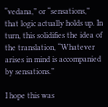“vedana,” or “sensations,” that logic actually holds up. In turn, this solidifies the idea of the translation, “Whatever arises in mind is accompanied by sensations.”

I hope this was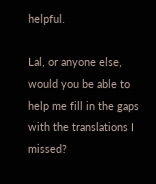helpful.

Lal, or anyone else, would you be able to help me fill in the gaps with the translations I missed?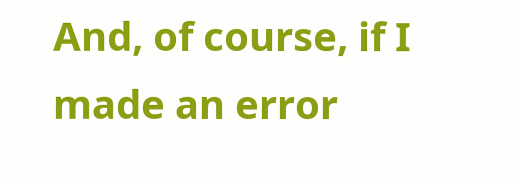And, of course, if I made an error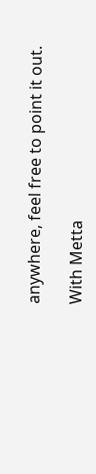anywhere, feel free to point it out.

With Metta